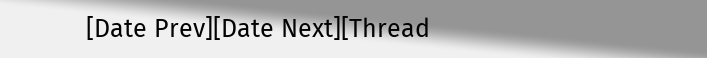[Date Prev][Date Next][Thread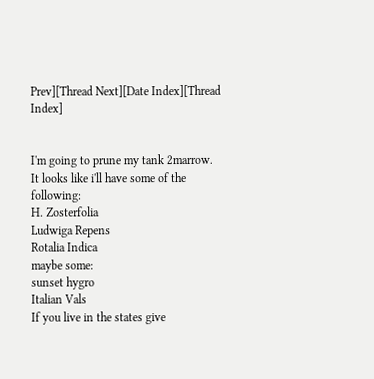Prev][Thread Next][Date Index][Thread Index]


I'm going to prune my tank 2marrow.
It looks like i'll have some of the following:
H. Zosterfolia
Ludwiga Repens
Rotalia Indica
maybe some:
sunset hygro
Italian Vals
If you live in the states give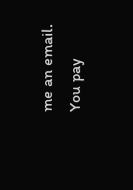me an email.
You pay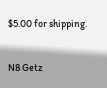$5.00 for shipping.

N8 Getz